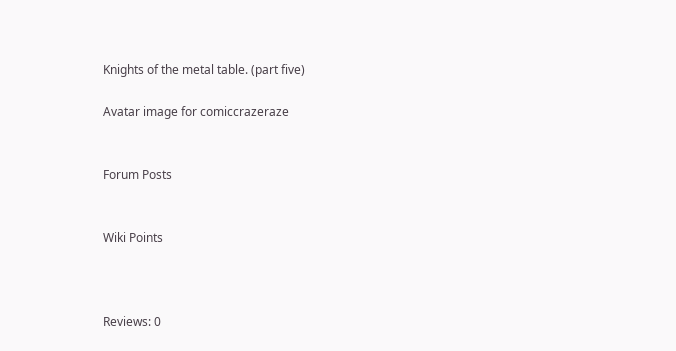Knights of the metal table. (part five)

Avatar image for comiccrazeraze


Forum Posts


Wiki Points



Reviews: 0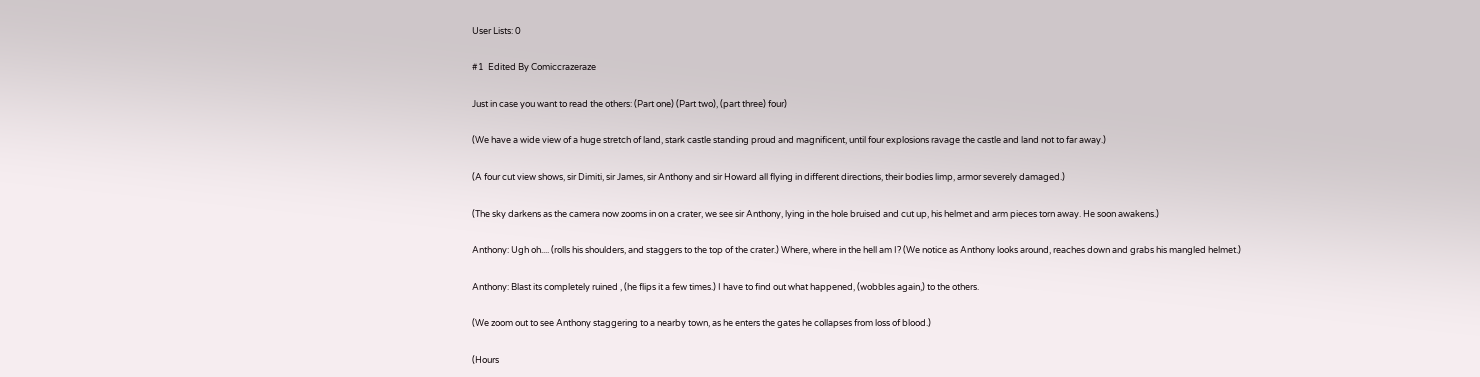User Lists: 0

#1  Edited By Comiccrazeraze

Just in case you want to read the others: (Part one) (Part two), (part three) four)

(We have a wide view of a huge stretch of land, stark castle standing proud and magnificent, until four explosions ravage the castle and land not to far away.)

(A four cut view shows, sir Dimiti, sir James, sir Anthony and sir Howard all flying in different directions, their bodies limp, armor severely damaged.)

(The sky darkens as the camera now zooms in on a crater, we see sir Anthony, lying in the hole bruised and cut up, his helmet and arm pieces torn away. He soon awakens.)

Anthony: Ugh oh.... (rolls his shoulders, and staggers to the top of the crater.) Where, where in the hell am I? (We notice as Anthony looks around, reaches down and grabs his mangled helmet.)

Anthony: Blast its completely ruined , (he flips it a few times.) I have to find out what happened, (wobbles again,) to the others.

(We zoom out to see Anthony staggering to a nearby town, as he enters the gates he collapses from loss of blood.)

(Hours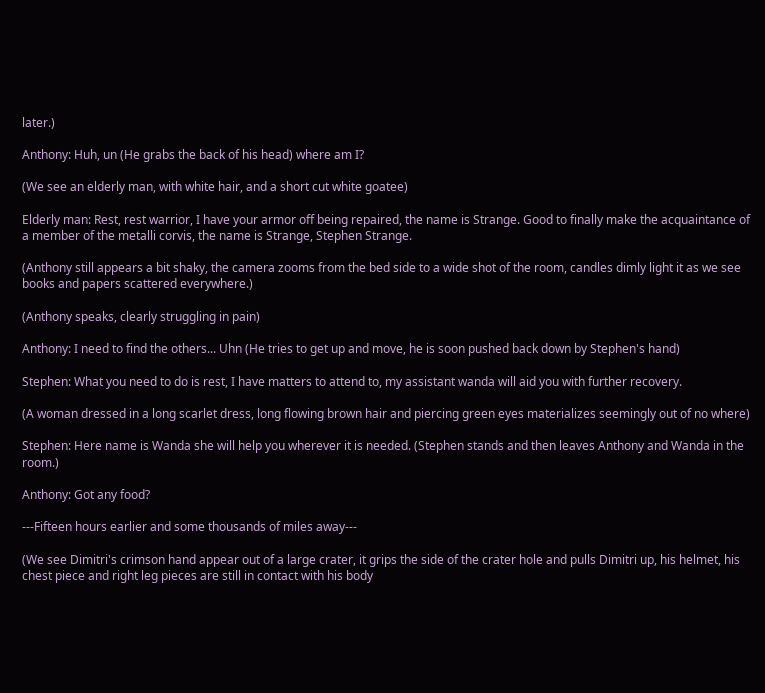later.)

Anthony: Huh, un (He grabs the back of his head) where am I?

(We see an elderly man, with white hair, and a short cut white goatee)

Elderly man: Rest, rest warrior, I have your armor off being repaired, the name is Strange. Good to finally make the acquaintance of a member of the metalli corvis, the name is Strange, Stephen Strange.

(Anthony still appears a bit shaky, the camera zooms from the bed side to a wide shot of the room, candles dimly light it as we see books and papers scattered everywhere.)

(Anthony speaks, clearly struggling in pain)

Anthony: I need to find the others... Uhn (He tries to get up and move, he is soon pushed back down by Stephen's hand)

Stephen: What you need to do is rest, I have matters to attend to, my assistant wanda will aid you with further recovery.

(A woman dressed in a long scarlet dress, long flowing brown hair and piercing green eyes materializes seemingly out of no where)

Stephen: Here name is Wanda she will help you wherever it is needed. (Stephen stands and then leaves Anthony and Wanda in the room.)

Anthony: Got any food?

---Fifteen hours earlier and some thousands of miles away---

(We see Dimitri's crimson hand appear out of a large crater, it grips the side of the crater hole and pulls Dimitri up, his helmet, his chest piece and right leg pieces are still in contact with his body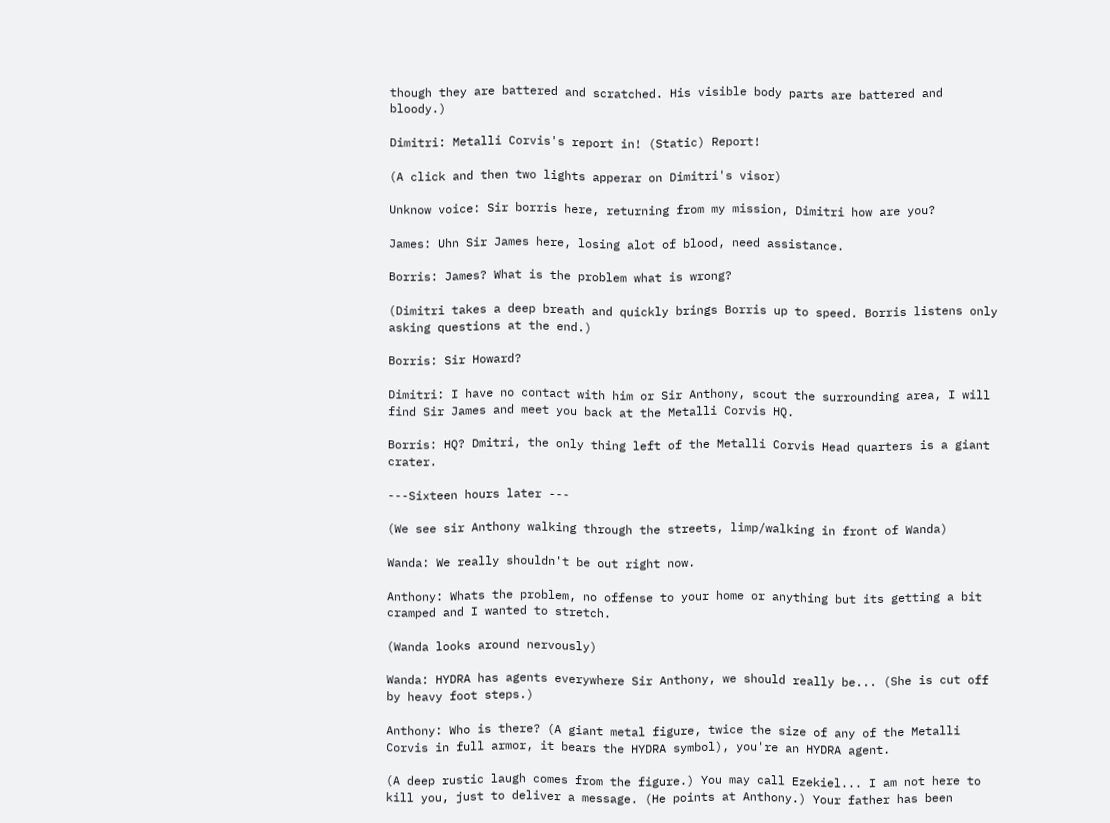though they are battered and scratched. His visible body parts are battered and bloody.)

Dimitri: Metalli Corvis's report in! (Static) Report!

(A click and then two lights apperar on Dimitri's visor)

Unknow voice: Sir borris here, returning from my mission, Dimitri how are you?

James: Uhn Sir James here, losing alot of blood, need assistance.

Borris: James? What is the problem what is wrong?

(Dimitri takes a deep breath and quickly brings Borris up to speed. Borris listens only asking questions at the end.)

Borris: Sir Howard?

Dimitri: I have no contact with him or Sir Anthony, scout the surrounding area, I will find Sir James and meet you back at the Metalli Corvis HQ.

Borris: HQ? Dmitri, the only thing left of the Metalli Corvis Head quarters is a giant crater.

---Sixteen hours later ---

(We see sir Anthony walking through the streets, limp/walking in front of Wanda)

Wanda: We really shouldn't be out right now.

Anthony: Whats the problem, no offense to your home or anything but its getting a bit cramped and I wanted to stretch.

(Wanda looks around nervously)

Wanda: HYDRA has agents everywhere Sir Anthony, we should really be... (She is cut off by heavy foot steps.)

Anthony: Who is there? (A giant metal figure, twice the size of any of the Metalli Corvis in full armor, it bears the HYDRA symbol), you're an HYDRA agent.

(A deep rustic laugh comes from the figure.) You may call Ezekiel... I am not here to kill you, just to deliver a message. (He points at Anthony.) Your father has been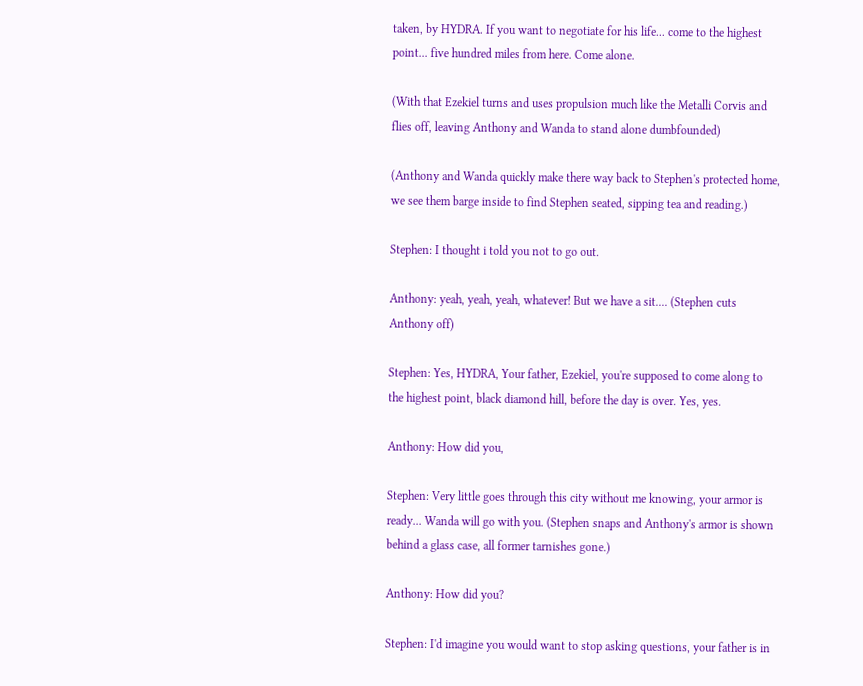taken, by HYDRA. If you want to negotiate for his life... come to the highest point... five hundred miles from here. Come alone.

(With that Ezekiel turns and uses propulsion much like the Metalli Corvis and flies off, leaving Anthony and Wanda to stand alone dumbfounded)

(Anthony and Wanda quickly make there way back to Stephen's protected home, we see them barge inside to find Stephen seated, sipping tea and reading.)

Stephen: I thought i told you not to go out.

Anthony: yeah, yeah, yeah, whatever! But we have a sit.... (Stephen cuts Anthony off)

Stephen: Yes, HYDRA, Your father, Ezekiel, you're supposed to come along to the highest point, black diamond hill, before the day is over. Yes, yes.

Anthony: How did you,

Stephen: Very little goes through this city without me knowing, your armor is ready... Wanda will go with you. (Stephen snaps and Anthony's armor is shown behind a glass case, all former tarnishes gone.)

Anthony: How did you?

Stephen: I'd imagine you would want to stop asking questions, your father is in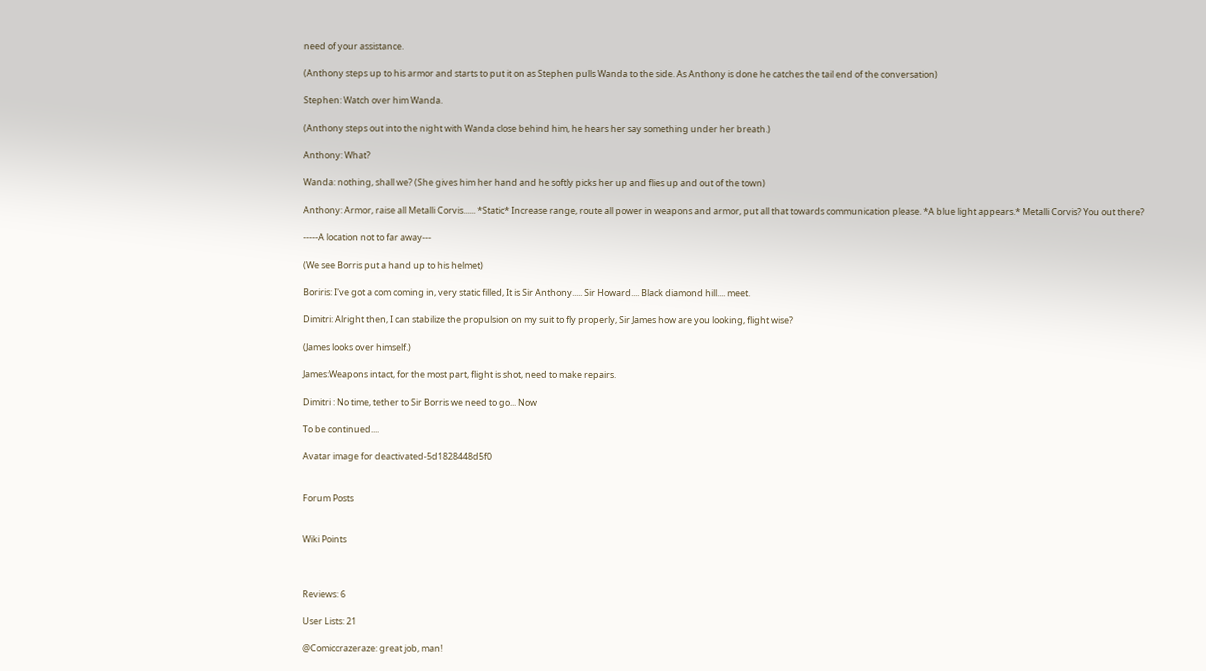need of your assistance.

(Anthony steps up to his armor and starts to put it on as Stephen pulls Wanda to the side. As Anthony is done he catches the tail end of the conversation)

Stephen: Watch over him Wanda.

(Anthony steps out into the night with Wanda close behind him, he hears her say something under her breath.)

Anthony: What?

Wanda: nothing, shall we? (She gives him her hand and he softly picks her up and flies up and out of the town)

Anthony: Armor, raise all Metalli Corvis...... *Static* Increase range, route all power in weapons and armor, put all that towards communication please. *A blue light appears.* Metalli Corvis? You out there?

-----A location not to far away---

(We see Borris put a hand up to his helmet)

Boriris: I've got a com coming in, very static filled, It is Sir Anthony..... Sir Howard.... Black diamond hill.... meet.

Dimitri: Alright then, I can stabilize the propulsion on my suit to fly properly, Sir James how are you looking, flight wise?

(James looks over himself.)

James:Weapons intact, for the most part, flight is shot, need to make repairs.

Dimitri : No time, tether to Sir Borris we need to go... Now

To be continued....

Avatar image for deactivated-5d1828448d5f0


Forum Posts


Wiki Points



Reviews: 6

User Lists: 21

@Comiccrazeraze: great job, man!